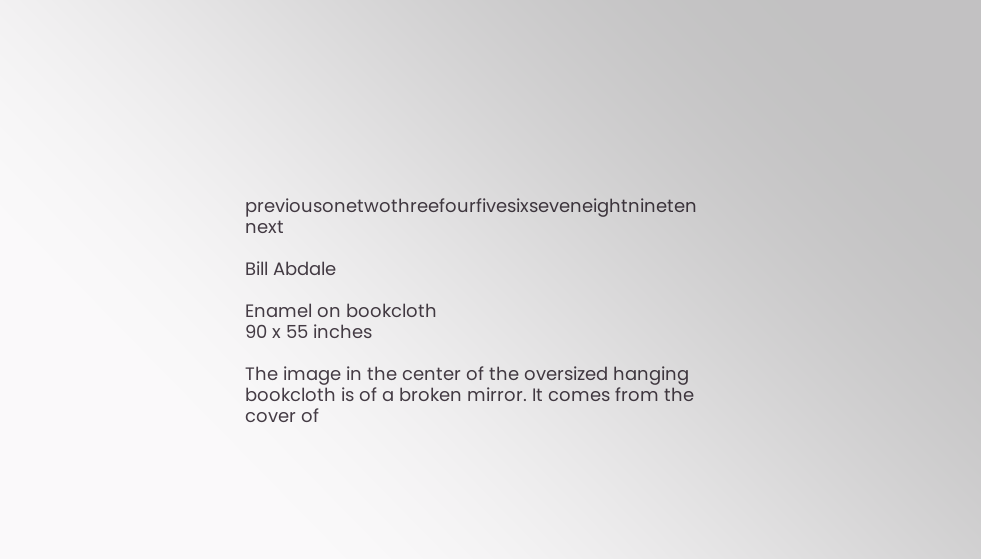previousonetwothreefourfivesixseveneightnineten next

Bill Abdale

Enamel on bookcloth
90 x 55 inches

The image in the center of the oversized hanging bookcloth is of a broken mirror. It comes from the cover of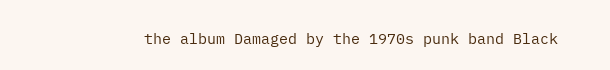the album Damaged by the 1970s punk band Black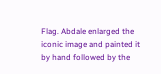Flag. Abdale enlarged the iconic image and painted it by hand followed by the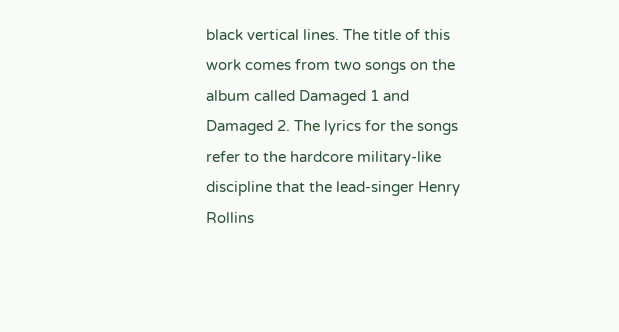black vertical lines. The title of this work comes from two songs on the album called Damaged 1 and Damaged 2. The lyrics for the songs refer to the hardcore military-like discipline that the lead-singer Henry Rollins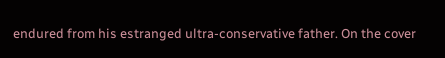endured from his estranged ultra-conservative father. On the cover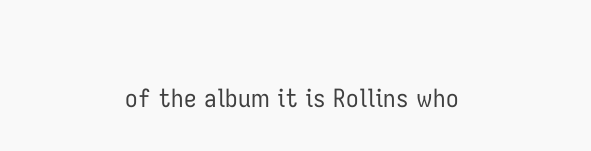of the album it is Rollins who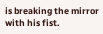is breaking the mirror with his fist.